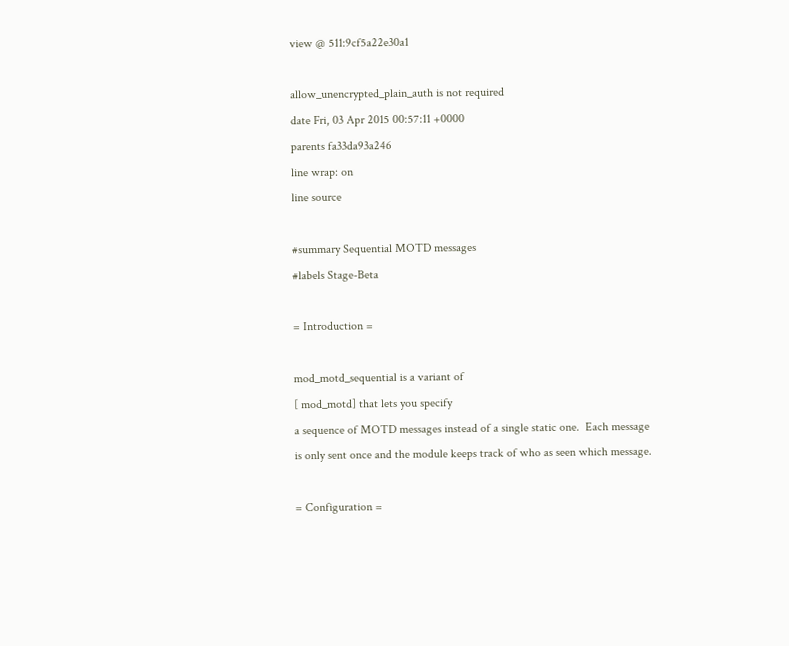view @ 511:9cf5a22e30a1

allow_unencrypted_plain_auth is not required
date Fri, 03 Apr 2015 00:57:11 +0000
parents fa33da93a246
line wrap: on
line source

#summary Sequential MOTD messages
#labels Stage-Beta

= Introduction =

mod_motd_sequential is a variant of
[ mod_motd] that lets you specify
a sequence of MOTD messages instead of a single static one.  Each message
is only sent once and the module keeps track of who as seen which message.

= Configuration =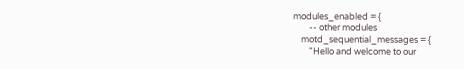modules_enabled = {
        -- other modules
    motd_sequential_messages = {
        "Hello and welcome to our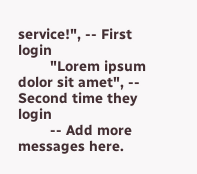service!", -- First login
        "Lorem ipsum dolor sit amet", -- Second time they login
        -- Add more messages here.